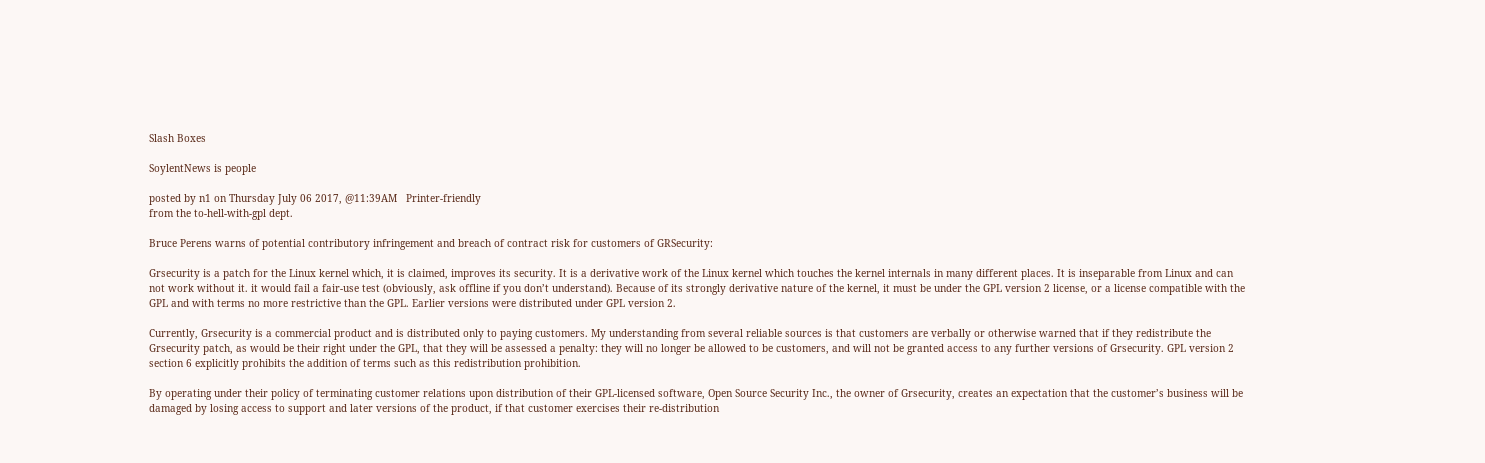Slash Boxes

SoylentNews is people

posted by n1 on Thursday July 06 2017, @11:39AM   Printer-friendly
from the to-hell-with-gpl dept.

Bruce Perens warns of potential contributory infringement and breach of contract risk for customers of GRSecurity:

Grsecurity is a patch for the Linux kernel which, it is claimed, improves its security. It is a derivative work of the Linux kernel which touches the kernel internals in many different places. It is inseparable from Linux and can not work without it. it would fail a fair-use test (obviously, ask offline if you don’t understand). Because of its strongly derivative nature of the kernel, it must be under the GPL version 2 license, or a license compatible with the GPL and with terms no more restrictive than the GPL. Earlier versions were distributed under GPL version 2.

Currently, Grsecurity is a commercial product and is distributed only to paying customers. My understanding from several reliable sources is that customers are verbally or otherwise warned that if they redistribute the Grsecurity patch, as would be their right under the GPL, that they will be assessed a penalty: they will no longer be allowed to be customers, and will not be granted access to any further versions of Grsecurity. GPL version 2 section 6 explicitly prohibits the addition of terms such as this redistribution prohibition.

By operating under their policy of terminating customer relations upon distribution of their GPL-licensed software, Open Source Security Inc., the owner of Grsecurity, creates an expectation that the customer’s business will be damaged by losing access to support and later versions of the product, if that customer exercises their re-distribution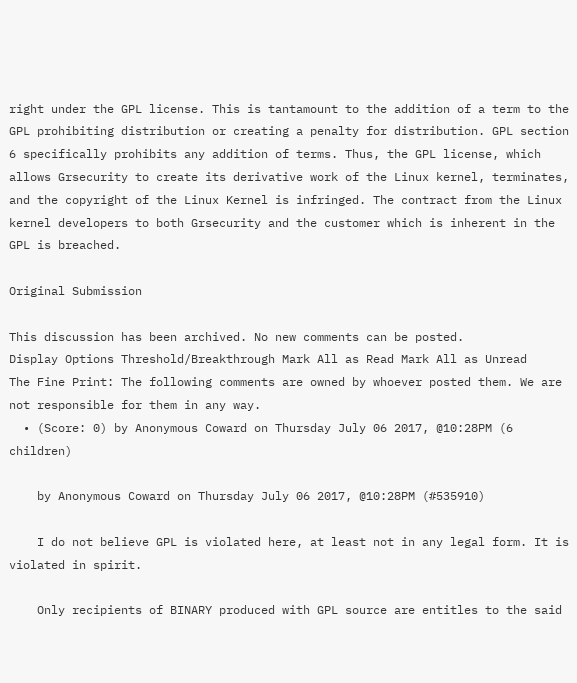right under the GPL license. This is tantamount to the addition of a term to the GPL prohibiting distribution or creating a penalty for distribution. GPL section 6 specifically prohibits any addition of terms. Thus, the GPL license, which allows Grsecurity to create its derivative work of the Linux kernel, terminates, and the copyright of the Linux Kernel is infringed. The contract from the Linux kernel developers to both Grsecurity and the customer which is inherent in the GPL is breached.

Original Submission

This discussion has been archived. No new comments can be posted.
Display Options Threshold/Breakthrough Mark All as Read Mark All as Unread
The Fine Print: The following comments are owned by whoever posted them. We are not responsible for them in any way.
  • (Score: 0) by Anonymous Coward on Thursday July 06 2017, @10:28PM (6 children)

    by Anonymous Coward on Thursday July 06 2017, @10:28PM (#535910)

    I do not believe GPL is violated here, at least not in any legal form. It is violated in spirit.

    Only recipients of BINARY produced with GPL source are entitles to the said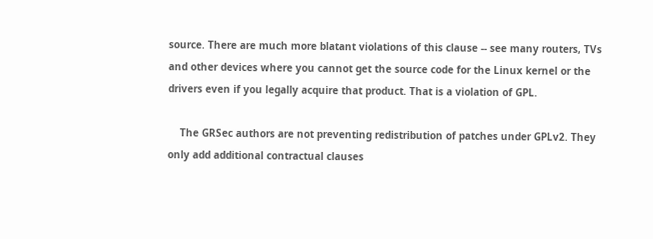source. There are much more blatant violations of this clause -- see many routers, TVs and other devices where you cannot get the source code for the Linux kernel or the drivers even if you legally acquire that product. That is a violation of GPL.

    The GRSec authors are not preventing redistribution of patches under GPLv2. They only add additional contractual clauses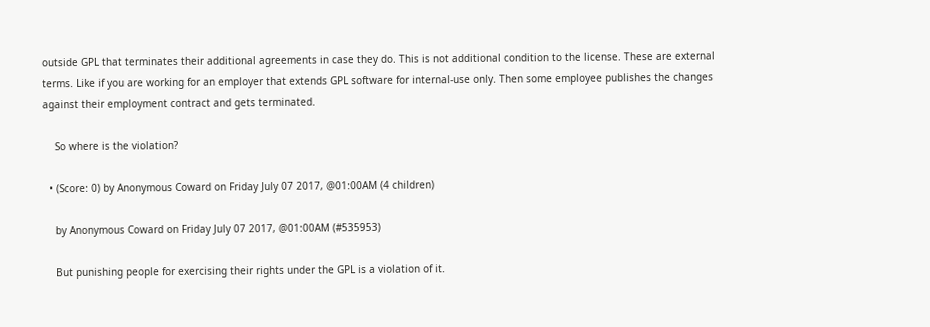outside GPL that terminates their additional agreements in case they do. This is not additional condition to the license. These are external terms. Like if you are working for an employer that extends GPL software for internal-use only. Then some employee publishes the changes against their employment contract and gets terminated.

    So where is the violation?

  • (Score: 0) by Anonymous Coward on Friday July 07 2017, @01:00AM (4 children)

    by Anonymous Coward on Friday July 07 2017, @01:00AM (#535953)

    But punishing people for exercising their rights under the GPL is a violation of it.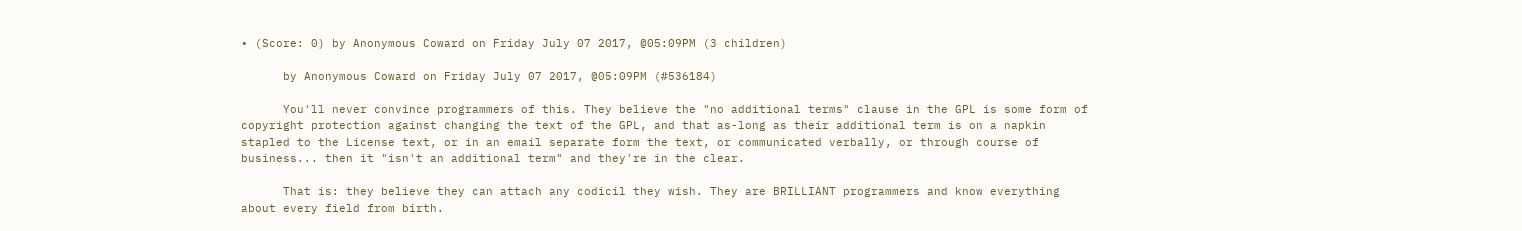• (Score: 0) by Anonymous Coward on Friday July 07 2017, @05:09PM (3 children)

      by Anonymous Coward on Friday July 07 2017, @05:09PM (#536184)

      You'll never convince programmers of this. They believe the "no additional terms" clause in the GPL is some form of copyright protection against changing the text of the GPL, and that as-long as their additional term is on a napkin stapled to the License text, or in an email separate form the text, or communicated verbally, or through course of business... then it "isn't an additional term" and they're in the clear.

      That is: they believe they can attach any codicil they wish. They are BRILLIANT programmers and know everything about every field from birth.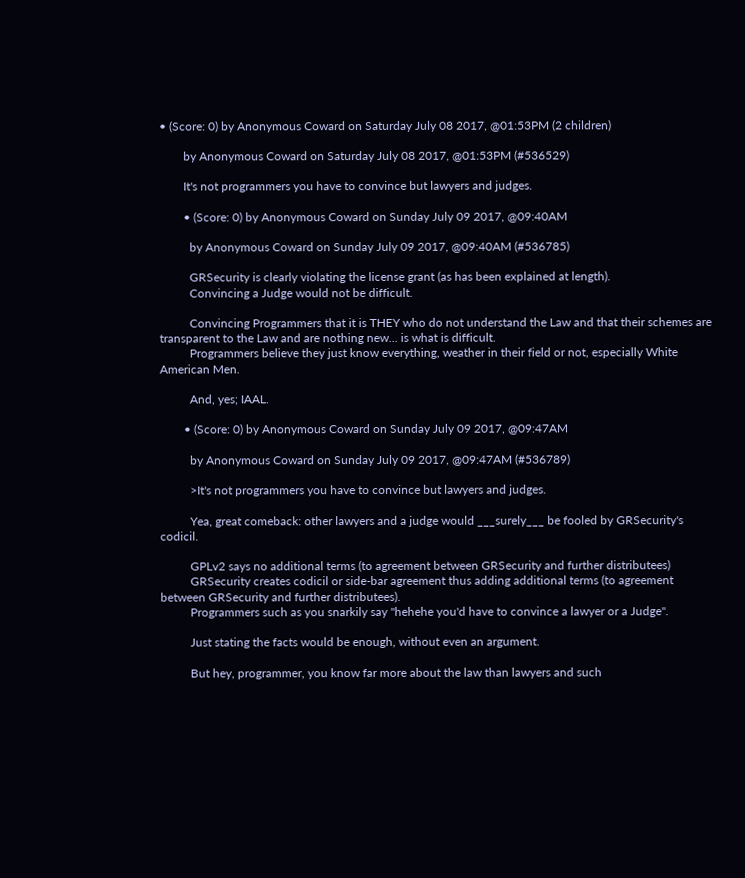• (Score: 0) by Anonymous Coward on Saturday July 08 2017, @01:53PM (2 children)

        by Anonymous Coward on Saturday July 08 2017, @01:53PM (#536529)

        It's not programmers you have to convince but lawyers and judges.

        • (Score: 0) by Anonymous Coward on Sunday July 09 2017, @09:40AM

          by Anonymous Coward on Sunday July 09 2017, @09:40AM (#536785)

          GRSecurity is clearly violating the license grant (as has been explained at length).
          Convincing a Judge would not be difficult.

          Convincing Programmers that it is THEY who do not understand the Law and that their schemes are transparent to the Law and are nothing new... is what is difficult.
          Programmers believe they just know everything, weather in their field or not, especially White American Men.

          And, yes; IAAL.

        • (Score: 0) by Anonymous Coward on Sunday July 09 2017, @09:47AM

          by Anonymous Coward on Sunday July 09 2017, @09:47AM (#536789)

          >It's not programmers you have to convince but lawyers and judges.

          Yea, great comeback: other lawyers and a judge would ___surely___ be fooled by GRSecurity's codicil.

          GPLv2 says no additional terms (to agreement between GRSecurity and further distributees)
          GRSecurity creates codicil or side-bar agreement thus adding additional terms (to agreement between GRSecurity and further distributees).
          Programmers such as you snarkily say "hehehe you'd have to convince a lawyer or a Judge".

          Just stating the facts would be enough, without even an argument.

          But hey, programmer, you know far more about the law than lawyers and such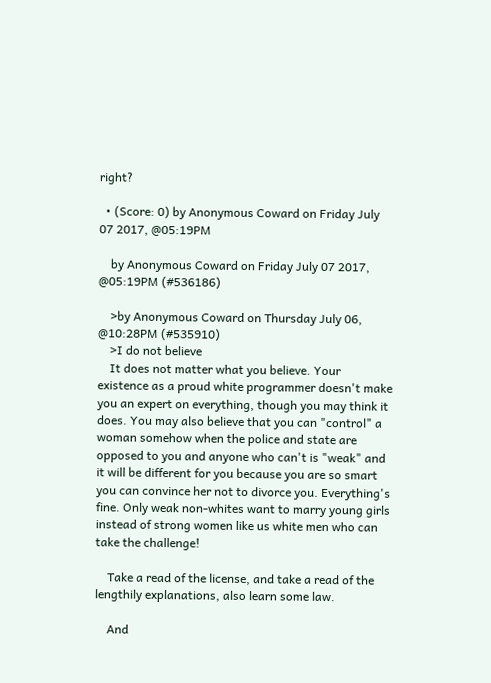right?

  • (Score: 0) by Anonymous Coward on Friday July 07 2017, @05:19PM

    by Anonymous Coward on Friday July 07 2017, @05:19PM (#536186)

    >by Anonymous Coward on Thursday July 06, @10:28PM (#535910)
    >I do not believe
    It does not matter what you believe. Your existence as a proud white programmer doesn't make you an expert on everything, though you may think it does. You may also believe that you can "control" a woman somehow when the police and state are opposed to you and anyone who can't is "weak" and it will be different for you because you are so smart you can convince her not to divorce you. Everything's fine. Only weak non-whites want to marry young girls instead of strong women like us white men who can take the challenge!

    Take a read of the license, and take a read of the lengthily explanations, also learn some law.

    And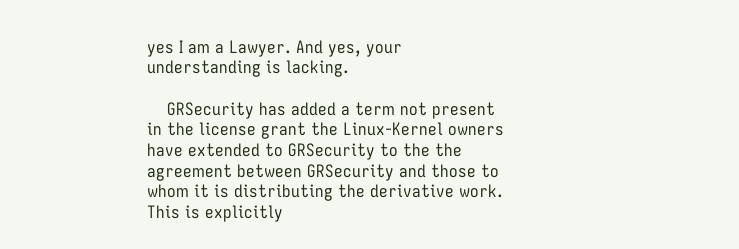yes I am a Lawyer. And yes, your understanding is lacking.

    GRSecurity has added a term not present in the license grant the Linux-Kernel owners have extended to GRSecurity to the the agreement between GRSecurity and those to whom it is distributing the derivative work. This is explicitly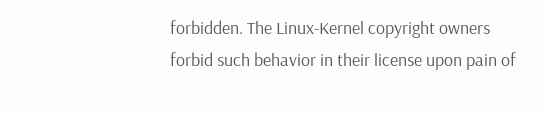forbidden. The Linux-Kernel copyright owners forbid such behavior in their license upon pain of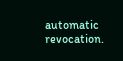automatic revocation.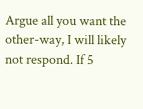Argue all you want the other-way, I will likely not respond. If 5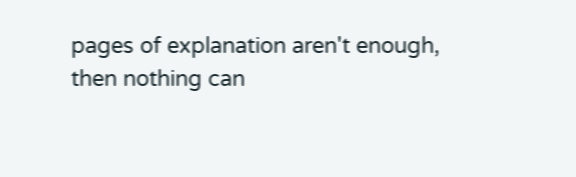pages of explanation aren't enough, then nothing can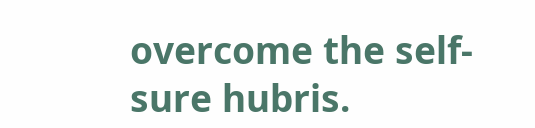overcome the self-sure hubris.